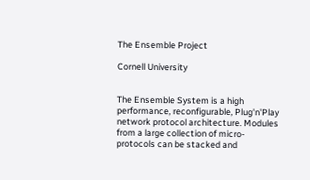The Ensemble Project

Cornell University


The Ensemble System is a high performance, reconfigurable, Plug'n'Play network protocol architecture. Modules from a large collection of micro-protocols can be stacked and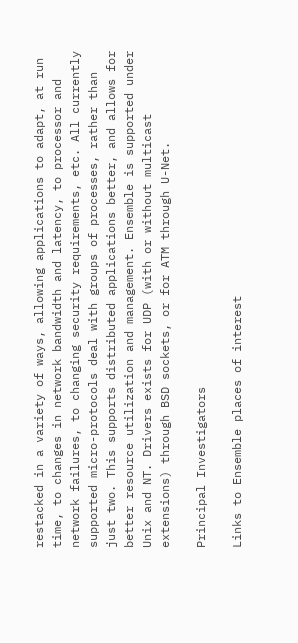restacked in a variety of ways, allowing applications to adapt, at run time, to changes in network bandwidth and latency, to processor and network failures, to changing security requirements, etc. All currently supported micro-protocols deal with groups of processes, rather than just two. This supports distributed applications better, and allows for better resource utilization and management. Ensemble is supported under Unix and NT. Drivers exists for UDP (with or without multicast extensions) through BSD sockets, or for ATM through U-Net.

Principal Investigators

Links to Ensemble places of interest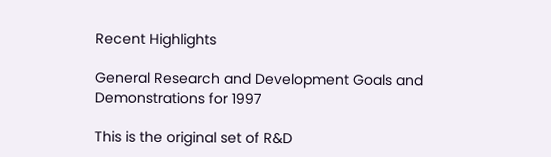Recent Highlights

General Research and Development Goals and Demonstrations for 1997

This is the original set of R&D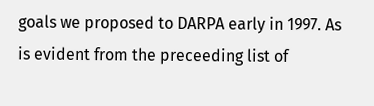goals we proposed to DARPA early in 1997. As is evident from the preceeding list of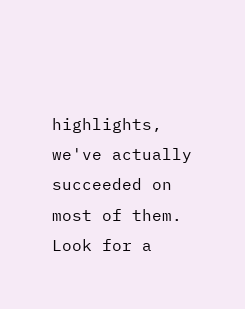highlights, we've actually succeeded on most of them. Look for a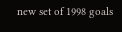new set of 1998 goals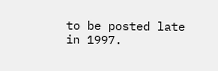to be posted late in 1997.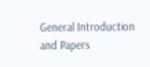General Introduction and Papers